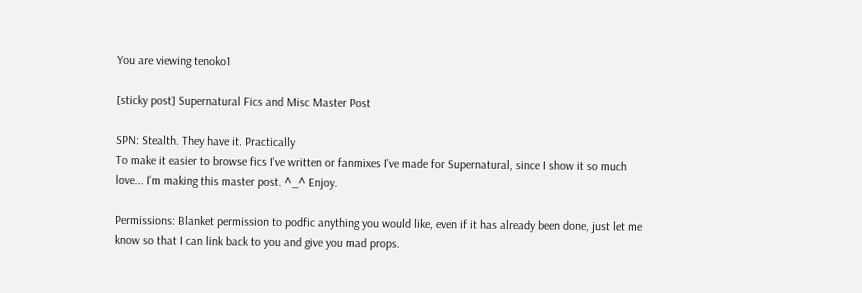You are viewing tenoko1

[sticky post] Supernatural Fics and Misc Master Post

SPN: Stealth. They have it. Practically
To make it easier to browse fics I've written or fanmixes I've made for Supernatural, since I show it so much love... I'm making this master post. ^_^ Enjoy.

Permissions: Blanket permission to podfic anything you would like, even if it has already been done, just let me know so that I can link back to you and give you mad props.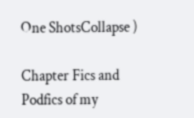One ShotsCollapse )

Chapter Fics and Podfics of my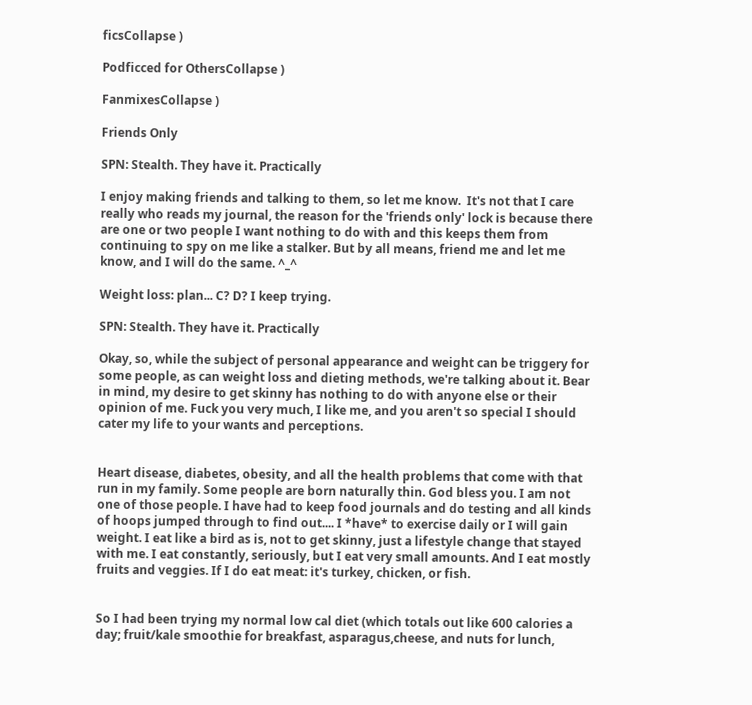ficsCollapse )

Podficced for OthersCollapse )

FanmixesCollapse )

Friends Only

SPN: Stealth. They have it. Practically

I enjoy making friends and talking to them, so let me know.  It's not that I care really who reads my journal, the reason for the 'friends only' lock is because there are one or two people I want nothing to do with and this keeps them from continuing to spy on me like a stalker. But by all means, friend me and let me know, and I will do the same. ^_^

Weight loss: plan... C? D? I keep trying.

SPN: Stealth. They have it. Practically

Okay, so, while the subject of personal appearance and weight can be triggery for some people, as can weight loss and dieting methods, we're talking about it. Bear in mind, my desire to get skinny has nothing to do with anyone else or their opinion of me. Fuck you very much, I like me, and you aren't so special I should cater my life to your wants and perceptions.


Heart disease, diabetes, obesity, and all the health problems that come with that run in my family. Some people are born naturally thin. God bless you. I am not one of those people. I have had to keep food journals and do testing and all kinds of hoops jumped through to find out.... I *have* to exercise daily or I will gain weight. I eat like a bird as is, not to get skinny, just a lifestyle change that stayed with me. I eat constantly, seriously, but I eat very small amounts. And I eat mostly fruits and veggies. If I do eat meat: it's turkey, chicken, or fish.


So I had been trying my normal low cal diet (which totals out like 600 calories a day; fruit/kale smoothie for breakfast, asparagus,cheese, and nuts for lunch,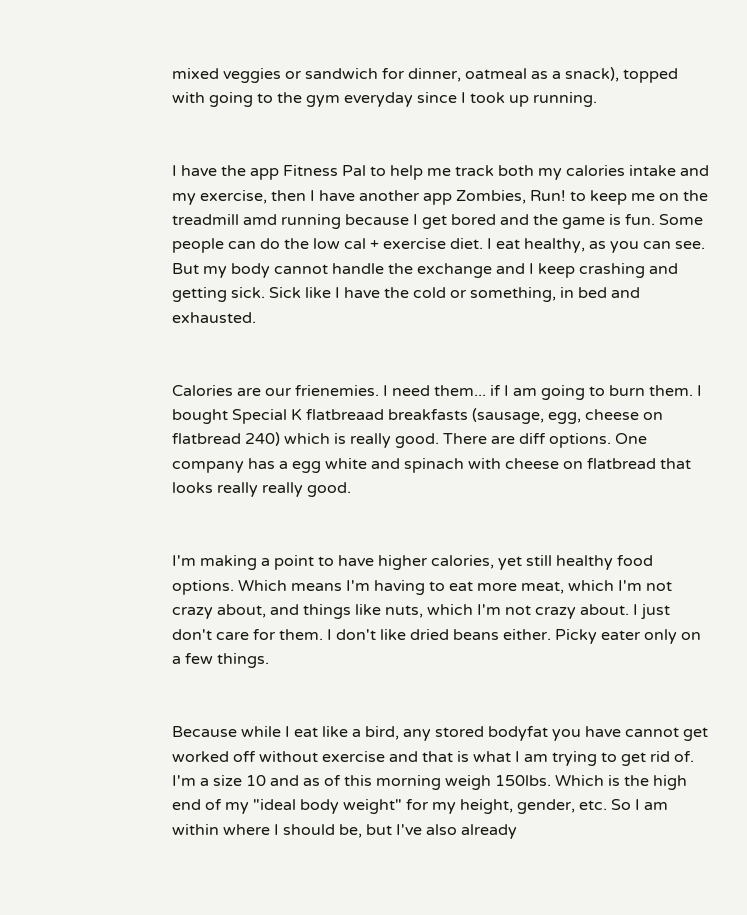mixed veggies or sandwich for dinner, oatmeal as a snack), topped with going to the gym everyday since I took up running.


I have the app Fitness Pal to help me track both my calories intake and my exercise, then I have another app Zombies, Run! to keep me on the treadmill amd running because I get bored and the game is fun. Some people can do the low cal + exercise diet. I eat healthy, as you can see. But my body cannot handle the exchange and I keep crashing and getting sick. Sick like I have the cold or something, in bed and exhausted.


Calories are our frienemies. I need them... if I am going to burn them. I bought Special K flatbreaad breakfasts (sausage, egg, cheese on flatbread 240) which is really good. There are diff options. One company has a egg white and spinach with cheese on flatbread that looks really really good.


I'm making a point to have higher calories, yet still healthy food options. Which means I'm having to eat more meat, which I'm not crazy about, and things like nuts, which I'm not crazy about. I just don't care for them. I don't like dried beans either. Picky eater only on a few things.


Because while I eat like a bird, any stored bodyfat you have cannot get worked off without exercise and that is what I am trying to get rid of. I'm a size 10 and as of this morning weigh 150lbs. Which is the high end of my "ideal body weight" for my height, gender, etc. So I am within where I should be, but I've also already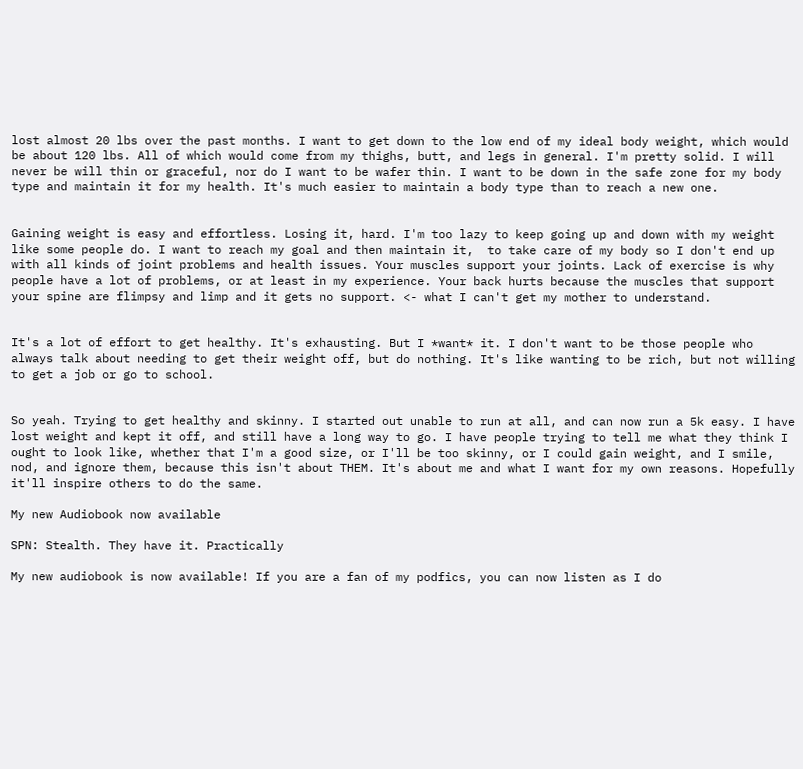lost almost 20 lbs over the past months. I want to get down to the low end of my ideal body weight, which would be about 120 lbs. All of which would come from my thighs, butt, and legs in general. I'm pretty solid. I will never be will thin or graceful, nor do I want to be wafer thin. I want to be down in the safe zone for my body type and maintain it for my health. It's much easier to maintain a body type than to reach a new one.


Gaining weight is easy and effortless. Losing it, hard. I'm too lazy to keep going up and down with my weight like some people do. I want to reach my goal and then maintain it,  to take care of my body so I don't end up with all kinds of joint problems and health issues. Your muscles support your joints. Lack of exercise is why people have a lot of problems, or at least in my experience. Your back hurts because the muscles that support your spine are flimpsy and limp and it gets no support. <- what I can't get my mother to understand.


It's a lot of effort to get healthy. It's exhausting. But I *want* it. I don't want to be those people who always talk about needing to get their weight off, but do nothing. It's like wanting to be rich, but not willing to get a job or go to school.


So yeah. Trying to get healthy and skinny. I started out unable to run at all, and can now run a 5k easy. I have lost weight and kept it off, and still have a long way to go. I have people trying to tell me what they think I ought to look like, whether that I'm a good size, or I'll be too skinny, or I could gain weight, and I smile, nod, and ignore them, because this isn't about THEM. It's about me and what I want for my own reasons. Hopefully it'll inspire others to do the same.

My new Audiobook now available

SPN: Stealth. They have it. Practically

My new audiobook is now available! If you are a fan of my podfics, you can now listen as I do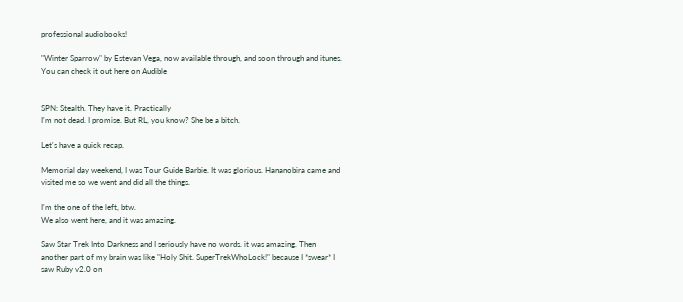professional audiobooks!

"Winter Sparrow" by Estevan Vega, now available through, and soon through and itunes. You can check it out here on Audible


SPN: Stealth. They have it. Practically
I'm not dead. I promise. But RL, you know? She be a bitch.

Let's have a quick recap.

Memorial day weekend, I was Tour Guide Barbie. It was glorious. Hananobira came and visited me so we went and did all the things.

I'm the one of the left, btw.
We also went here, and it was amazing.

Saw Star Trek Into Darkness and I seriously have no words. it was amazing. Then another part of my brain was like "Holy Shit. SuperTrekWhoLock!" because I *swear* I saw Ruby v2.0 on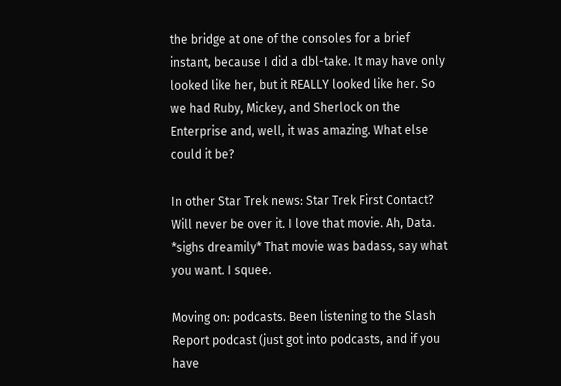the bridge at one of the consoles for a brief instant, because I did a dbl-take. It may have only looked like her, but it REALLY looked like her. So we had Ruby, Mickey, and Sherlock on the Enterprise and, well, it was amazing. What else could it be?

In other Star Trek news: Star Trek First Contact? Will never be over it. I love that movie. Ah, Data. *sighs dreamily* That movie was badass, say what you want. I squee.

Moving on: podcasts. Been listening to the Slash Report podcast (just got into podcasts, and if you have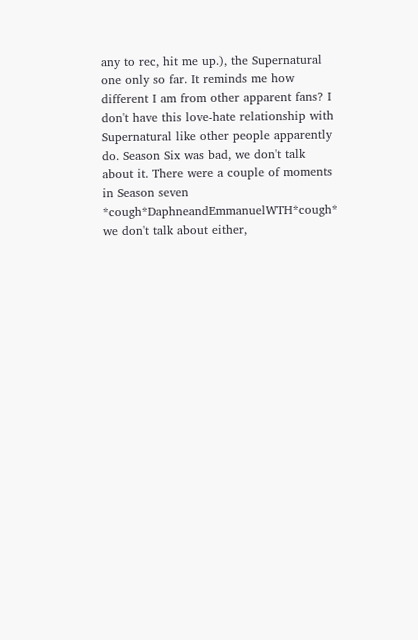any to rec, hit me up.), the Supernatural one only so far. It reminds me how different I am from other apparent fans? I don't have this love-hate relationship with Supernatural like other people apparently do. Season Six was bad, we don't talk about it. There were a couple of moments in Season seven *cough*DaphneandEmmanuelWTH*cough* we don't talk about either,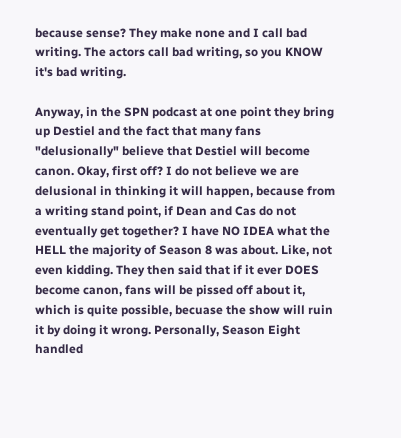because sense? They make none and I call bad writing. The actors call bad writing, so you KNOW it's bad writing.

Anyway, in the SPN podcast at one point they bring up Destiel and the fact that many fans "delusionally" believe that Destiel will become canon. Okay, first off? I do not believe we are delusional in thinking it will happen, because from a writing stand point, if Dean and Cas do not eventually get together? I have NO IDEA what the HELL the majority of Season 8 was about. Like, not even kidding. They then said that if it ever DOES become canon, fans will be pissed off about it, which is quite possible, becuase the show will ruin it by doing it wrong. Personally, Season Eight handled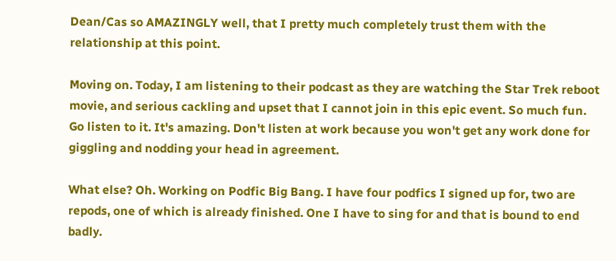Dean/Cas so AMAZINGLY well, that I pretty much completely trust them with the relationship at this point.

Moving on. Today, I am listening to their podcast as they are watching the Star Trek reboot movie, and serious cackling and upset that I cannot join in this epic event. So much fun. Go listen to it. It's amazing. Don't listen at work because you won't get any work done for giggling and nodding your head in agreement.

What else? Oh. Working on Podfic Big Bang. I have four podfics I signed up for, two are repods, one of which is already finished. One I have to sing for and that is bound to end badly.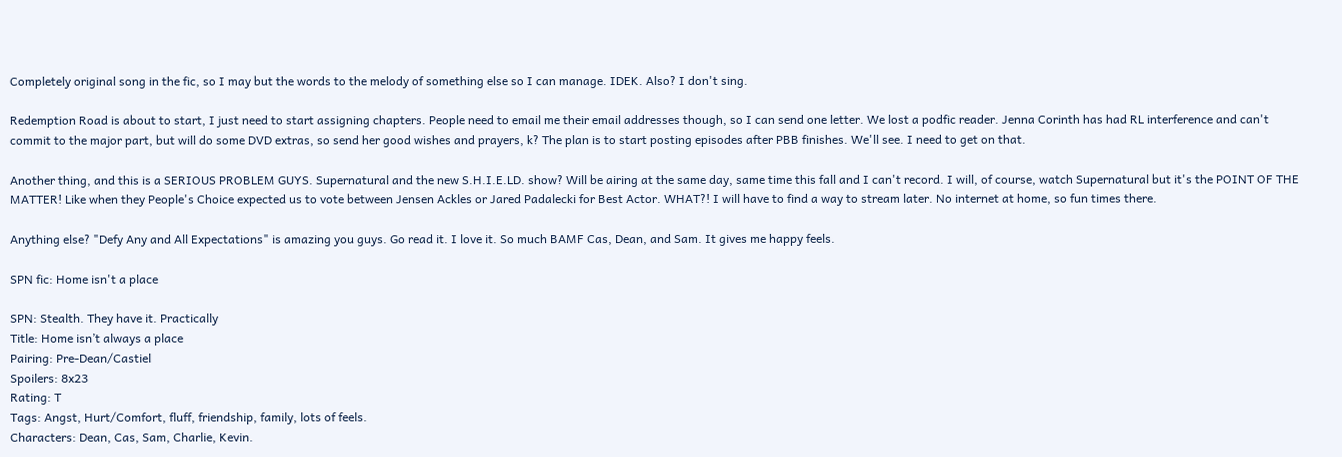Completely original song in the fic, so I may but the words to the melody of something else so I can manage. IDEK. Also? I don't sing.

Redemption Road is about to start, I just need to start assigning chapters. People need to email me their email addresses though, so I can send one letter. We lost a podfic reader. Jenna Corinth has had RL interference and can't commit to the major part, but will do some DVD extras, so send her good wishes and prayers, k? The plan is to start posting episodes after PBB finishes. We'll see. I need to get on that.

Another thing, and this is a SERIOUS PROBLEM GUYS. Supernatural and the new S.H.I.E.LD. show? Will be airing at the same day, same time this fall and I can't record. I will, of course, watch Supernatural but it's the POINT OF THE MATTER! Like when they People's Choice expected us to vote between Jensen Ackles or Jared Padalecki for Best Actor. WHAT?! I will have to find a way to stream later. No internet at home, so fun times there.

Anything else? "Defy Any and All Expectations" is amazing you guys. Go read it. I love it. So much BAMF Cas, Dean, and Sam. It gives me happy feels.

SPN fic: Home isn't a place

SPN: Stealth. They have it. Practically
Title: Home isn’t always a place
Pairing: Pre-Dean/Castiel
Spoilers: 8x23
Rating: T
Tags: Angst, Hurt/Comfort, fluff, friendship, family, lots of feels.
Characters: Dean, Cas, Sam, Charlie, Kevin.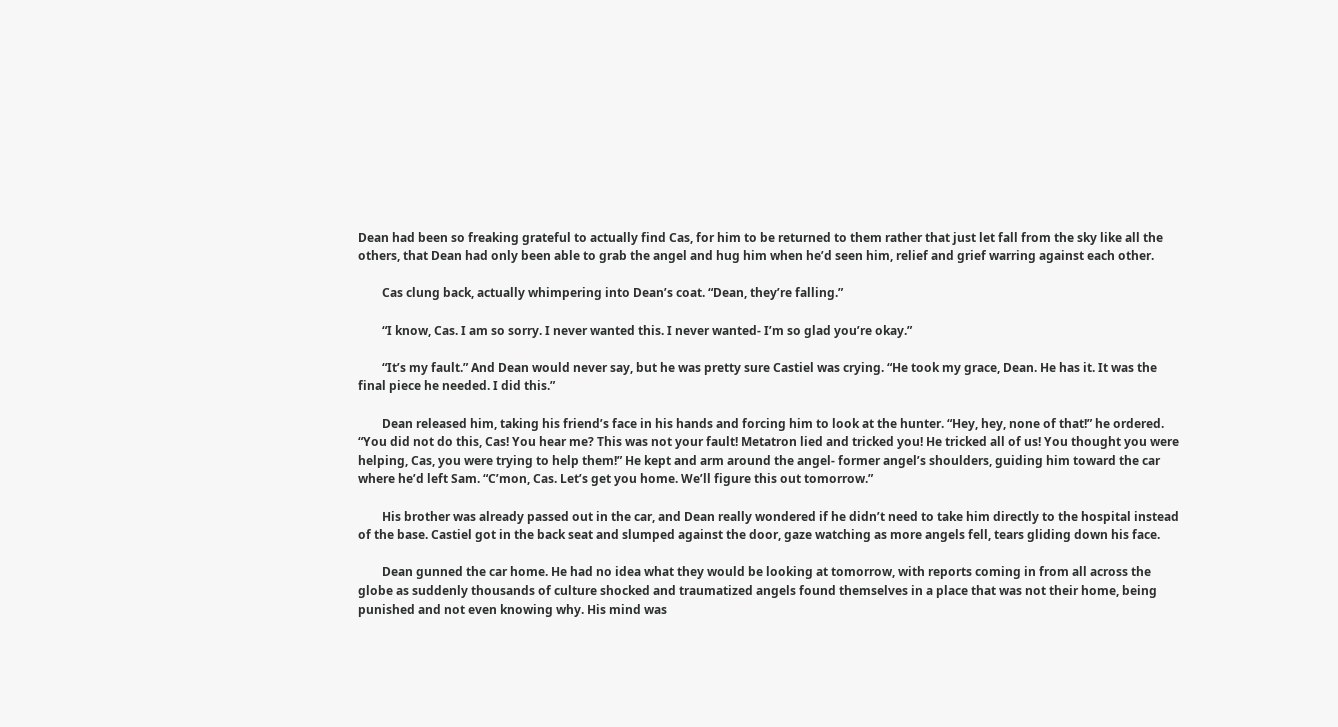Dean had been so freaking grateful to actually find Cas, for him to be returned to them rather that just let fall from the sky like all the others, that Dean had only been able to grab the angel and hug him when he’d seen him, relief and grief warring against each other.

        Cas clung back, actually whimpering into Dean’s coat. “Dean, they’re falling.”

        “I know, Cas. I am so sorry. I never wanted this. I never wanted- I’m so glad you’re okay.”

        “It’s my fault.” And Dean would never say, but he was pretty sure Castiel was crying. “He took my grace, Dean. He has it. It was the final piece he needed. I did this.”

        Dean released him, taking his friend’s face in his hands and forcing him to look at the hunter. “Hey, hey, none of that!” he ordered. “You did not do this, Cas! You hear me? This was not your fault! Metatron lied and tricked you! He tricked all of us! You thought you were helping, Cas, you were trying to help them!” He kept and arm around the angel- former angel’s shoulders, guiding him toward the car where he’d left Sam. “C’mon, Cas. Let’s get you home. We’ll figure this out tomorrow.”

        His brother was already passed out in the car, and Dean really wondered if he didn’t need to take him directly to the hospital instead of the base. Castiel got in the back seat and slumped against the door, gaze watching as more angels fell, tears gliding down his face.

        Dean gunned the car home. He had no idea what they would be looking at tomorrow, with reports coming in from all across the globe as suddenly thousands of culture shocked and traumatized angels found themselves in a place that was not their home, being punished and not even knowing why. His mind was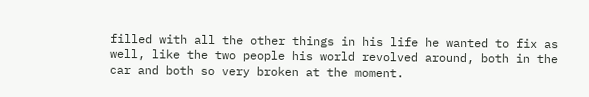filled with all the other things in his life he wanted to fix as well, like the two people his world revolved around, both in the car and both so very broken at the moment.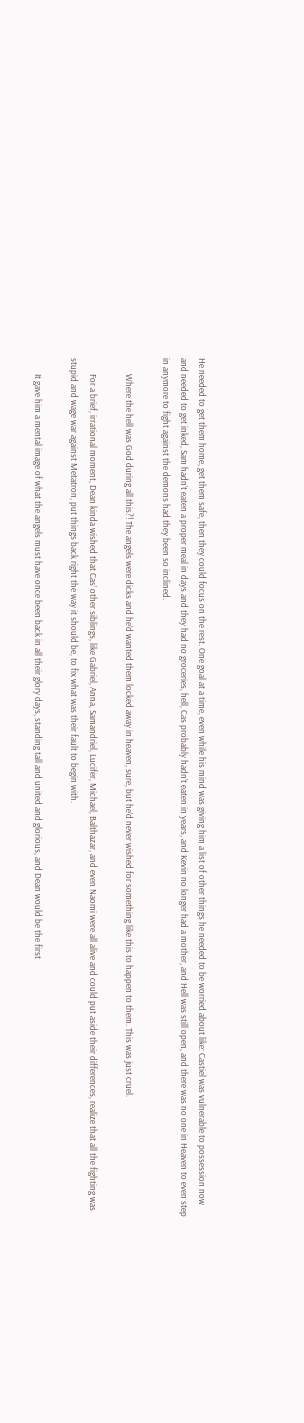He needed to get them home, get them safe, then they could focus on the rest. One goal at a time, even while his mind was giving him a list of other things he needed to be worried about like: Castiel was vulnerable to possession now and needed to get inked, Sam hadn’t eaten a proper meal in days and they had no groceries, hell, Cas probably hadn’t eaten in years, and Kevin no longer had a mother, and Hell was still open, and there was no one in Heaven to even step in anymore to fight against the demons had they been so inclined.

        Where the hell was God during all this?! The angels were dicks and he’d wanted them locked away in heaven, sure, but he’d never wished for something like this to happen to them. This was just cruel.

        For a brief, irrational moment, Dean kinda wished that Cas’ other siblings, like Gabriel, Anna, Samandriel, Lucifer, Michael, Balthazar, and even Naomi were all alive and could put aside their differences, realize that all the fighting was stupid and wage war against Metatron, put things back right the way it should be, to fix what was their fault to begin with.

        It gave him a mental image of what the angels must have once been back in all their glory days, standing tall and united and glorious, and Dean would be the first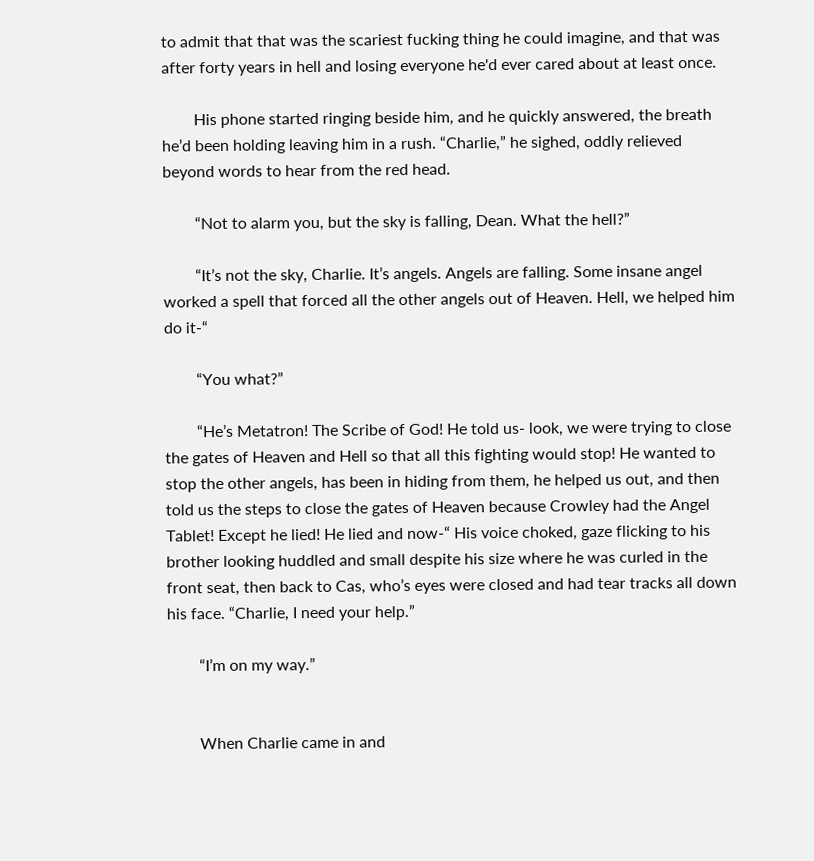to admit that that was the scariest fucking thing he could imagine, and that was after forty years in hell and losing everyone he'd ever cared about at least once.

        His phone started ringing beside him, and he quickly answered, the breath he’d been holding leaving him in a rush. “Charlie,” he sighed, oddly relieved beyond words to hear from the red head.

        “Not to alarm you, but the sky is falling, Dean. What the hell?”

        “It’s not the sky, Charlie. It’s angels. Angels are falling. Some insane angel worked a spell that forced all the other angels out of Heaven. Hell, we helped him do it-“

        “You what?”

        “He’s Metatron! The Scribe of God! He told us- look, we were trying to close the gates of Heaven and Hell so that all this fighting would stop! He wanted to stop the other angels, has been in hiding from them, he helped us out, and then told us the steps to close the gates of Heaven because Crowley had the Angel Tablet! Except he lied! He lied and now-“ His voice choked, gaze flicking to his brother looking huddled and small despite his size where he was curled in the front seat, then back to Cas, who’s eyes were closed and had tear tracks all down his face. “Charlie, I need your help.”

        “I’m on my way.”


        When Charlie came in and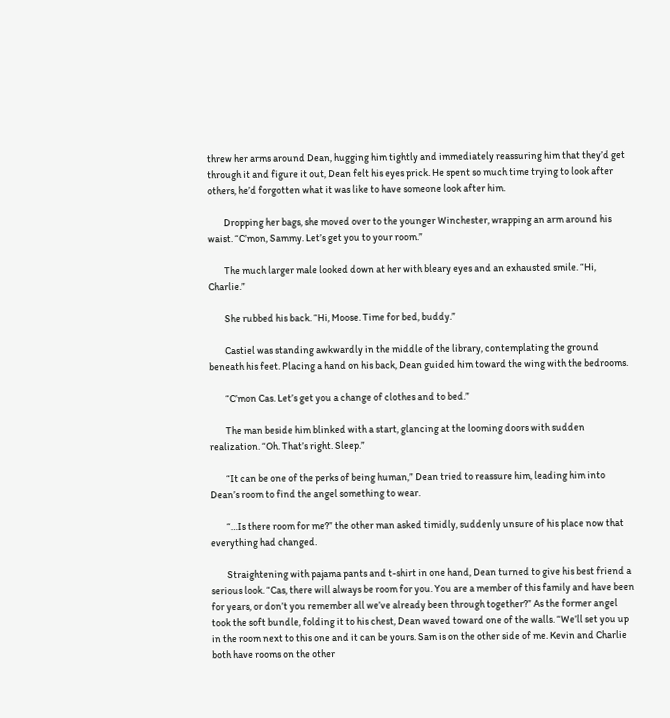threw her arms around Dean, hugging him tightly and immediately reassuring him that they’d get through it and figure it out, Dean felt his eyes prick. He spent so much time trying to look after others, he’d forgotten what it was like to have someone look after him.

        Dropping her bags, she moved over to the younger Winchester, wrapping an arm around his waist. “C’mon, Sammy. Let’s get you to your room.”

        The much larger male looked down at her with bleary eyes and an exhausted smile. “Hi, Charlie.”

        She rubbed his back. “Hi, Moose. Time for bed, buddy.”

        Castiel was standing awkwardly in the middle of the library, contemplating the ground beneath his feet. Placing a hand on his back, Dean guided him toward the wing with the bedrooms.

        “C’mon Cas. Let’s get you a change of clothes and to bed.”

        The man beside him blinked with a start, glancing at the looming doors with sudden realization. “Oh. That’s right. Sleep.”

        “It can be one of the perks of being human,” Dean tried to reassure him, leading him into Dean’s room to find the angel something to wear.

        “…Is there room for me?” the other man asked timidly, suddenly unsure of his place now that everything had changed.

        Straightening with pajama pants and t-shirt in one hand, Dean turned to give his best friend a serious look. “Cas, there will always be room for you. You are a member of this family and have been for years, or don’t you remember all we’ve already been through together?” As the former angel took the soft bundle, folding it to his chest, Dean waved toward one of the walls. “We’ll set you up in the room next to this one and it can be yours. Sam is on the other side of me. Kevin and Charlie both have rooms on the other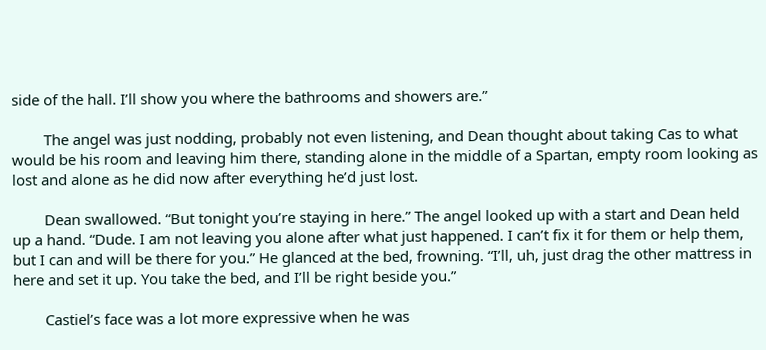side of the hall. I’ll show you where the bathrooms and showers are.”

        The angel was just nodding, probably not even listening, and Dean thought about taking Cas to what would be his room and leaving him there, standing alone in the middle of a Spartan, empty room looking as lost and alone as he did now after everything he’d just lost.

        Dean swallowed. “But tonight you’re staying in here.” The angel looked up with a start and Dean held up a hand. “Dude. I am not leaving you alone after what just happened. I can’t fix it for them or help them, but I can and will be there for you.” He glanced at the bed, frowning. “I’ll, uh, just drag the other mattress in here and set it up. You take the bed, and I’ll be right beside you.”

        Castiel’s face was a lot more expressive when he was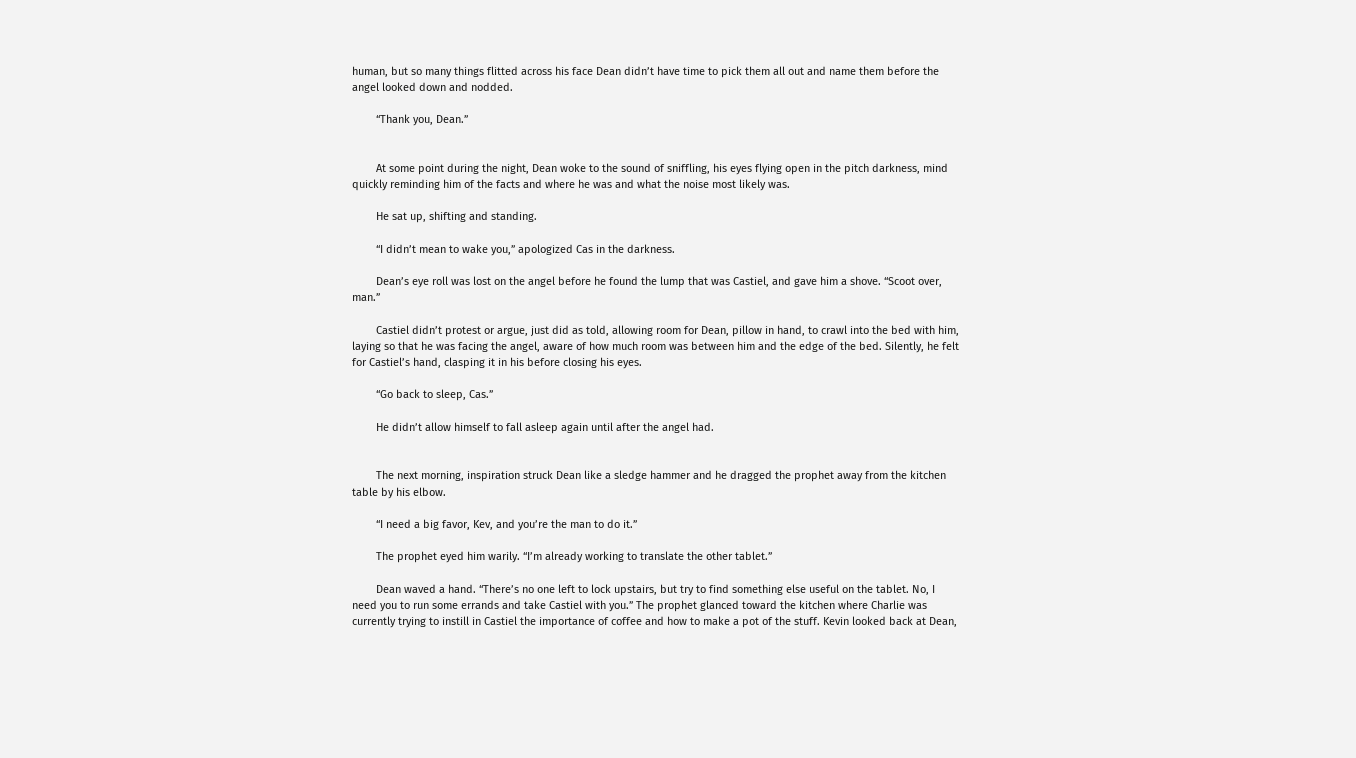human, but so many things flitted across his face Dean didn’t have time to pick them all out and name them before the angel looked down and nodded.

        “Thank you, Dean.”


        At some point during the night, Dean woke to the sound of sniffling, his eyes flying open in the pitch darkness, mind quickly reminding him of the facts and where he was and what the noise most likely was.

        He sat up, shifting and standing.

        “I didn’t mean to wake you,” apologized Cas in the darkness.

        Dean’s eye roll was lost on the angel before he found the lump that was Castiel, and gave him a shove. “Scoot over, man.”

        Castiel didn’t protest or argue, just did as told, allowing room for Dean, pillow in hand, to crawl into the bed with him, laying so that he was facing the angel, aware of how much room was between him and the edge of the bed. Silently, he felt for Castiel’s hand, clasping it in his before closing his eyes.

        “Go back to sleep, Cas.”

        He didn’t allow himself to fall asleep again until after the angel had.


        The next morning, inspiration struck Dean like a sledge hammer and he dragged the prophet away from the kitchen table by his elbow.

        “I need a big favor, Kev, and you’re the man to do it.”

        The prophet eyed him warily. “I’m already working to translate the other tablet.”

        Dean waved a hand. “There’s no one left to lock upstairs, but try to find something else useful on the tablet. No, I need you to run some errands and take Castiel with you.” The prophet glanced toward the kitchen where Charlie was currently trying to instill in Castiel the importance of coffee and how to make a pot of the stuff. Kevin looked back at Dean,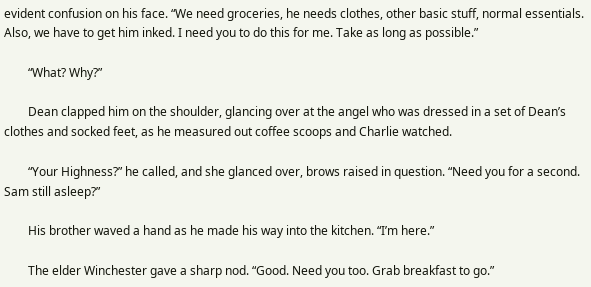evident confusion on his face. “We need groceries, he needs clothes, other basic stuff, normal essentials. Also, we have to get him inked. I need you to do this for me. Take as long as possible.”

        “What? Why?”

        Dean clapped him on the shoulder, glancing over at the angel who was dressed in a set of Dean’s clothes and socked feet, as he measured out coffee scoops and Charlie watched.

        “Your Highness?” he called, and she glanced over, brows raised in question. “Need you for a second. Sam still asleep?”

        His brother waved a hand as he made his way into the kitchen. “I’m here.”

        The elder Winchester gave a sharp nod. “Good. Need you too. Grab breakfast to go.”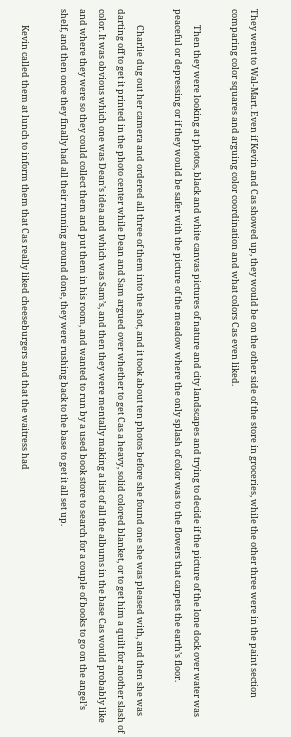They went to Wal-Mart. Even if Kevin and Cas showed up, they would be on the other side of the store in groceries, while the other three were in the paint section comparing color squares and arguing color coordination and what colors Cas even liked.

        Then they were looking at photos, black and white canvas pictures of nature and city landscapes and trying to decide if the picture of the lone dock over water was peaceful or depressing or if they would be safer with the picture of the meadow where the only splash of color was to the flowers that carpets the earth’s floor.

        Charlie dug out her camera and ordered all three of them into the shot, and it took about ten photos before she found one she was pleased with, and then she was darting off to get it printed in the photo center while Dean and Sam argued over whether to get Cas a heavy, solid colored blanket, or to get him a quilt for another slash of color. It was obvious which one was Dean’s idea and which was Sam’s, and then they were mentally making a list of all the albums in the base Cas would probably like and where they were so they could collect them and put them in his room, and wanted to run by a used book store to search for a couple of books to go on the angel’s shelf, and then once they finally had all their running around done, they were rushing back to the base to get it all set up.

        Kevin called them at lunch to inform them that Cas really liked cheeseburgers and that the waitress had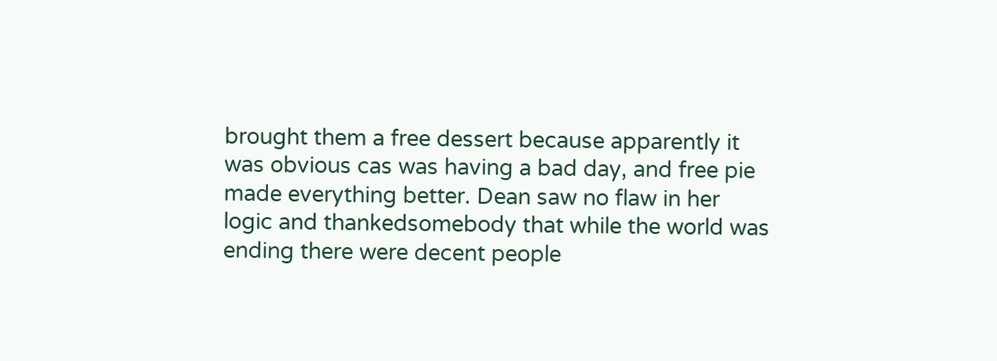brought them a free dessert because apparently it was obvious cas was having a bad day, and free pie made everything better. Dean saw no flaw in her logic and thankedsomebody that while the world was ending there were decent people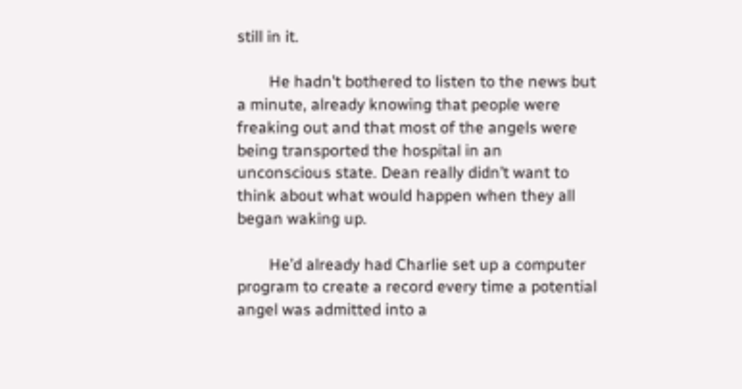still in it.

        He hadn’t bothered to listen to the news but a minute, already knowing that people were freaking out and that most of the angels were being transported the hospital in an unconscious state. Dean really didn’t want to think about what would happen when they all began waking up.

        He’d already had Charlie set up a computer program to create a record every time a potential angel was admitted into a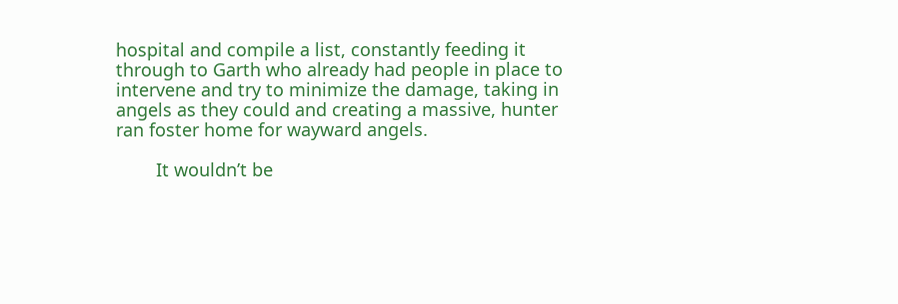hospital and compile a list, constantly feeding it through to Garth who already had people in place to intervene and try to minimize the damage, taking in angels as they could and creating a massive, hunter ran foster home for wayward angels.

        It wouldn’t be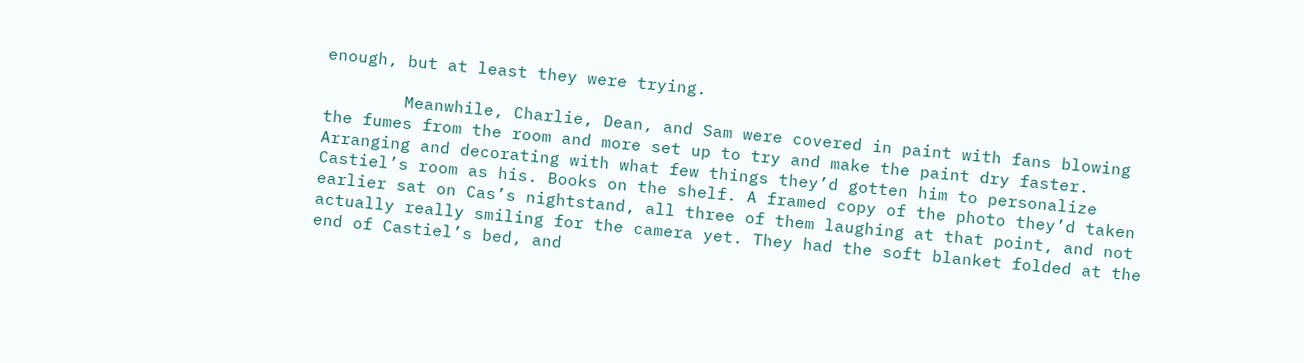enough, but at least they were trying.

        Meanwhile, Charlie, Dean, and Sam were covered in paint with fans blowing the fumes from the room and more set up to try and make the paint dry faster. Arranging and decorating with what few things they’d gotten him to personalize Castiel’s room as his. Books on the shelf. A framed copy of the photo they’d taken earlier sat on Cas’s nightstand, all three of them laughing at that point, and not actually really smiling for the camera yet. They had the soft blanket folded at the end of Castiel’s bed, and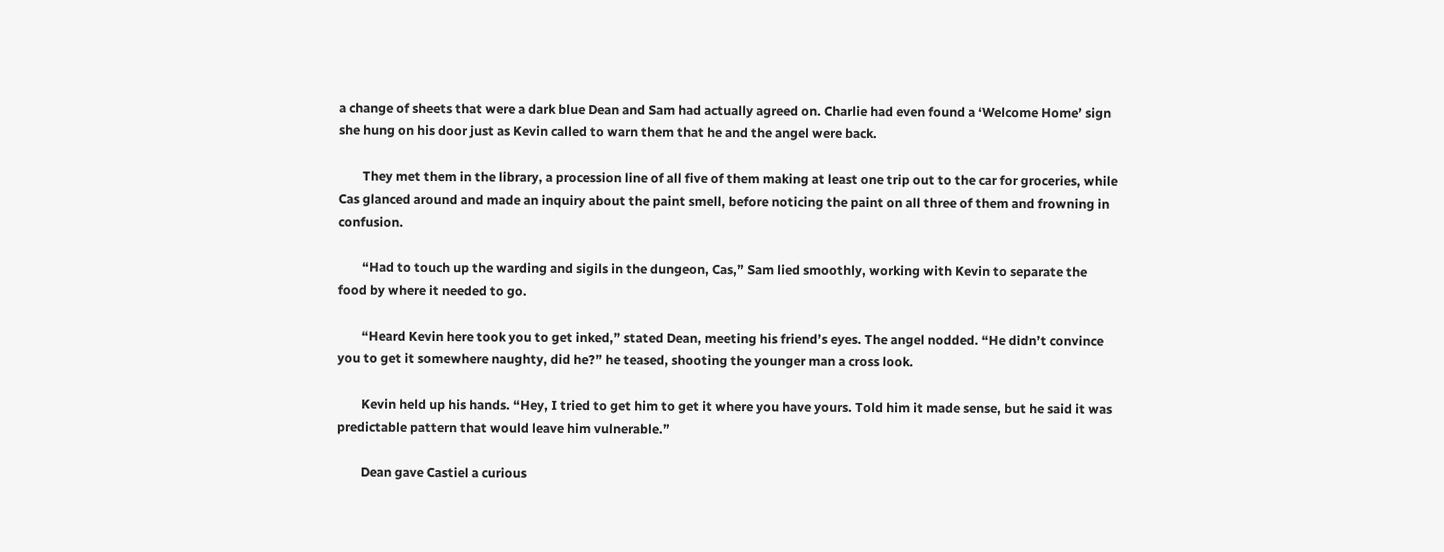a change of sheets that were a dark blue Dean and Sam had actually agreed on. Charlie had even found a ‘Welcome Home’ sign she hung on his door just as Kevin called to warn them that he and the angel were back.

        They met them in the library, a procession line of all five of them making at least one trip out to the car for groceries, while Cas glanced around and made an inquiry about the paint smell, before noticing the paint on all three of them and frowning in confusion.

        “Had to touch up the warding and sigils in the dungeon, Cas,” Sam lied smoothly, working with Kevin to separate the food by where it needed to go.

        “Heard Kevin here took you to get inked,” stated Dean, meeting his friend’s eyes. The angel nodded. “He didn’t convince you to get it somewhere naughty, did he?” he teased, shooting the younger man a cross look.

        Kevin held up his hands. “Hey, I tried to get him to get it where you have yours. Told him it made sense, but he said it was predictable pattern that would leave him vulnerable.”

        Dean gave Castiel a curious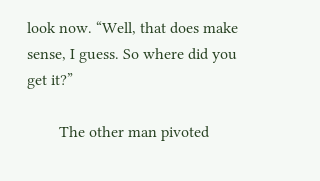look now. “Well, that does make sense, I guess. So where did you get it?”

        The other man pivoted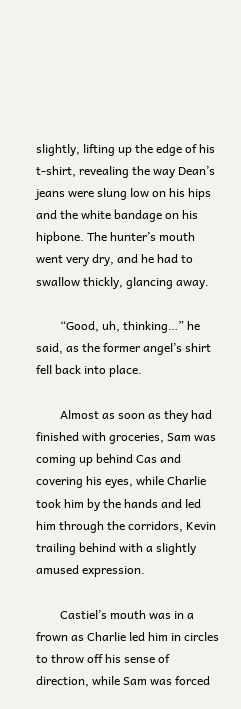slightly, lifting up the edge of his t-shirt, revealing the way Dean’s jeans were slung low on his hips and the white bandage on his hipbone. The hunter’s mouth went very dry, and he had to swallow thickly, glancing away.

        “Good, uh, thinking…” he said, as the former angel’s shirt fell back into place.

        Almost as soon as they had finished with groceries, Sam was coming up behind Cas and covering his eyes, while Charlie took him by the hands and led him through the corridors, Kevin trailing behind with a slightly amused expression.

        Castiel’s mouth was in a frown as Charlie led him in circles to throw off his sense of direction, while Sam was forced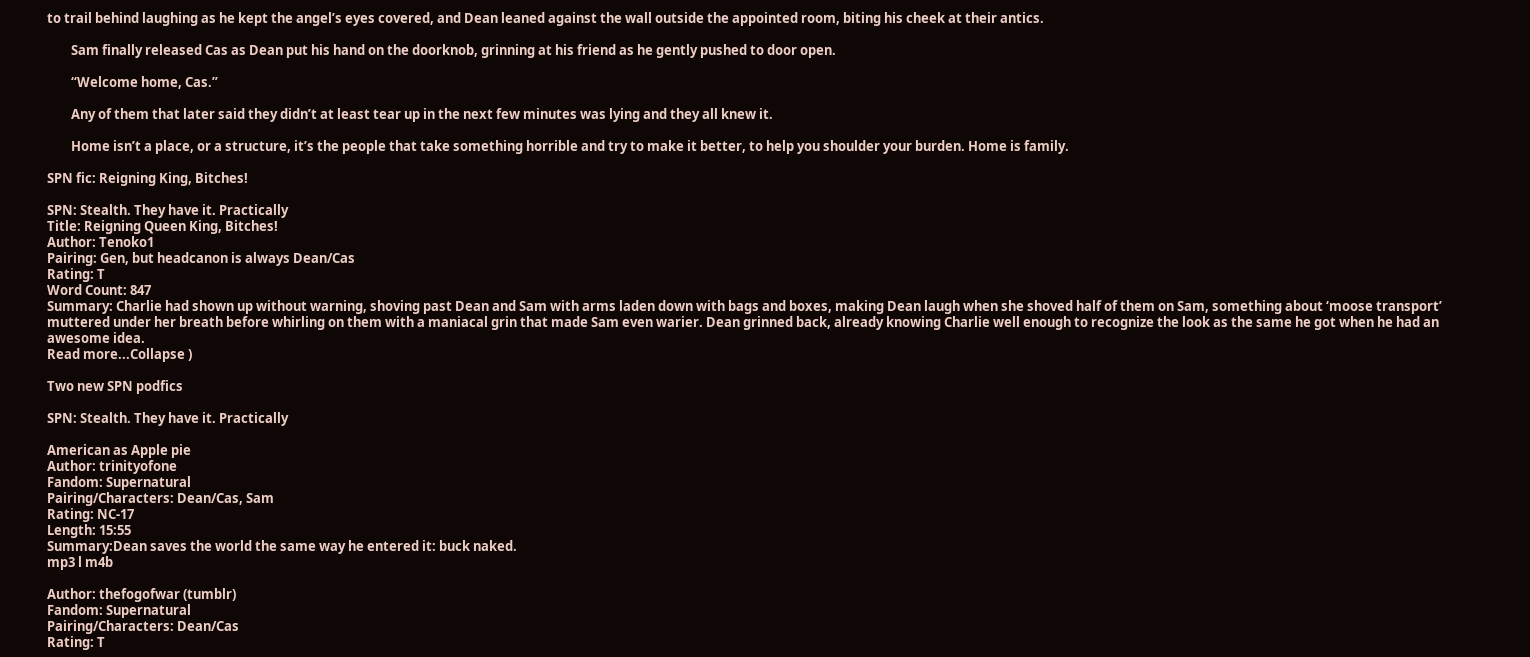to trail behind laughing as he kept the angel’s eyes covered, and Dean leaned against the wall outside the appointed room, biting his cheek at their antics.

        Sam finally released Cas as Dean put his hand on the doorknob, grinning at his friend as he gently pushed to door open.

        “Welcome home, Cas.”

        Any of them that later said they didn’t at least tear up in the next few minutes was lying and they all knew it.

        Home isn’t a place, or a structure, it’s the people that take something horrible and try to make it better, to help you shoulder your burden. Home is family.

SPN fic: Reigning King, Bitches!

SPN: Stealth. They have it. Practically
Title: Reigning Queen King, Bitches!
Author: Tenoko1
Pairing: Gen, but headcanon is always Dean/Cas
Rating: T
Word Count: 847
Summary: Charlie had shown up without warning, shoving past Dean and Sam with arms laden down with bags and boxes, making Dean laugh when she shoved half of them on Sam, something about ‘moose transport’ muttered under her breath before whirling on them with a maniacal grin that made Sam even warier. Dean grinned back, already knowing Charlie well enough to recognize the look as the same he got when he had an awesome idea.
Read more...Collapse )

Two new SPN podfics

SPN: Stealth. They have it. Practically

American as Apple pie
Author: trinityofone
Fandom: Supernatural
Pairing/Characters: Dean/Cas, Sam
Rating: NC-17
Length: 15:55
Summary:Dean saves the world the same way he entered it: buck naked.
mp3 l m4b

Author: thefogofwar (tumblr)
Fandom: Supernatural
Pairing/Characters: Dean/Cas
Rating: T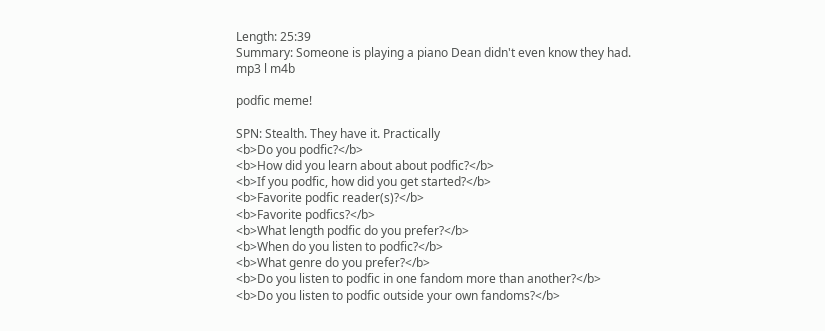Length: 25:39
Summary: Someone is playing a piano Dean didn't even know they had.
mp3 l m4b

podfic meme!

SPN: Stealth. They have it. Practically
<b>Do you podfic?</b>
<b>How did you learn about about podfic?</b>
<b>If you podfic, how did you get started?</b>
<b>Favorite podfic reader(s)?</b>
<b>Favorite podfics?</b>
<b>What length podfic do you prefer?</b>
<b>When do you listen to podfic?</b>
<b>What genre do you prefer?</b>
<b>Do you listen to podfic in one fandom more than another?</b>
<b>Do you listen to podfic outside your own fandoms?</b>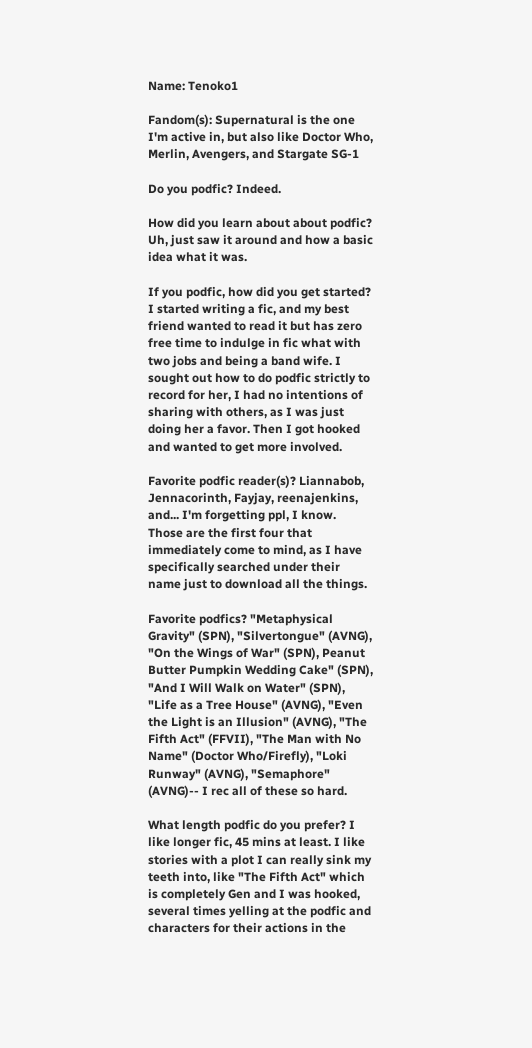Name: Tenoko1

Fandom(s): Supernatural is the one I'm active in, but also like Doctor Who, Merlin, Avengers, and Stargate SG-1

Do you podfic? Indeed.

How did you learn about about podfic? Uh, just saw it around and how a basic idea what it was.

If you podfic, how did you get started? I started writing a fic, and my best friend wanted to read it but has zero free time to indulge in fic what with two jobs and being a band wife. I sought out how to do podfic strictly to record for her, I had no intentions of sharing with others, as I was just doing her a favor. Then I got hooked and wanted to get more involved.

Favorite podfic reader(s)? Liannabob, Jennacorinth, Fayjay, reenajenkins, and... I'm forgetting ppl, I know. Those are the first four that immediately come to mind, as I have specifically searched under their name just to download all the things.

Favorite podfics? "Metaphysical Gravity" (SPN), "Silvertongue" (AVNG), "On the Wings of War" (SPN), Peanut Butter Pumpkin Wedding Cake" (SPN), "And I Will Walk on Water" (SPN), "Life as a Tree House" (AVNG), "Even the Light is an Illusion" (AVNG), "The Fifth Act" (FFVII), "The Man with No Name" (Doctor Who/Firefly), "Loki Runway" (AVNG), "Semaphore" (AVNG)-- I rec all of these so hard.

What length podfic do you prefer? I like longer fic, 45 mins at least. I like stories with a plot I can really sink my teeth into, like "The Fifth Act" which is completely Gen and I was hooked, several times yelling at the podfic and characters for their actions in the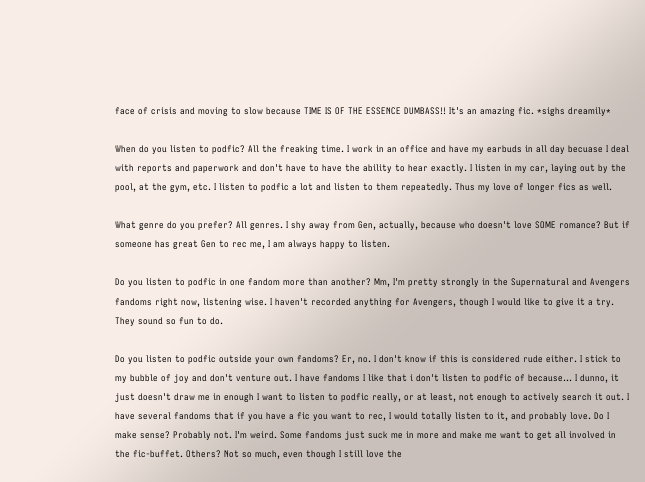face of crisis and moving to slow because TIME IS OF THE ESSENCE DUMBASS!! It's an amazing fic. *sighs dreamily*

When do you listen to podfic? All the freaking time. I work in an office and have my earbuds in all day becuase I deal with reports and paperwork and don't have to have the ability to hear exactly. I listen in my car, laying out by the pool, at the gym, etc. I listen to podfic a lot and listen to them repeatedly. Thus my love of longer fics as well.

What genre do you prefer? All genres. I shy away from Gen, actually, because who doesn't love SOME romance? But if someone has great Gen to rec me, I am always happy to listen.

Do you listen to podfic in one fandom more than another? Mm, I'm pretty strongly in the Supernatural and Avengers fandoms right now, listening wise. I haven't recorded anything for Avengers, though I would like to give it a try. They sound so fun to do.

Do you listen to podfic outside your own fandoms? Er, no. I don't know if this is considered rude either. I stick to my bubble of joy and don't venture out. I have fandoms I like that i don't listen to podfic of because... I dunno, it just doesn't draw me in enough I want to listen to podfic really, or at least, not enough to actively search it out. I have several fandoms that if you have a fic you want to rec, I would totally listen to it, and probably love. Do I make sense? Probably not. I'm weird. Some fandoms just suck me in more and make me want to get all involved in the fic-buffet. Others? Not so much, even though I still love the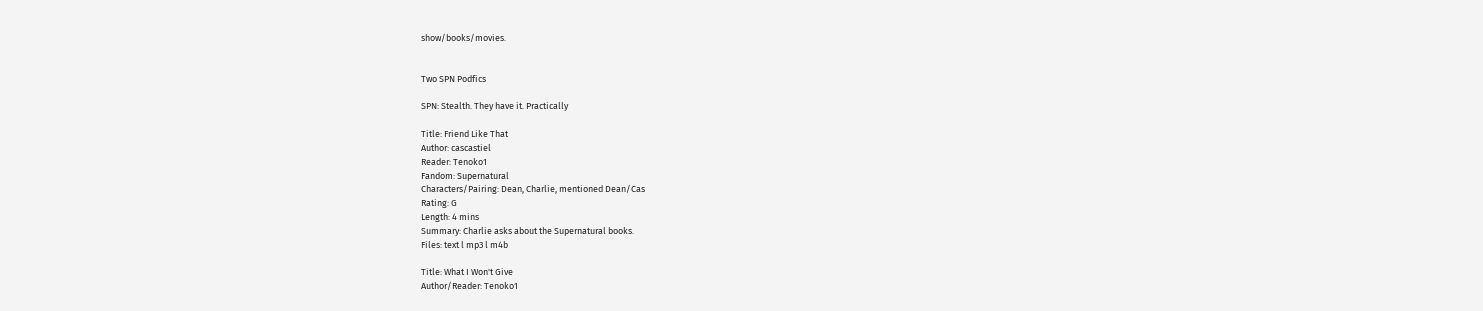show/books/movies.


Two SPN Podfics

SPN: Stealth. They have it. Practically

Title: Friend Like That
Author: cascastiel
Reader: Tenoko1
Fandom: Supernatural
Characters/Pairing: Dean, Charlie, mentioned Dean/Cas
Rating: G
Length: 4 mins
Summary: Charlie asks about the Supernatural books.
Files: text l mp3 l m4b

Title: What I Won't Give
Author/Reader: Tenoko1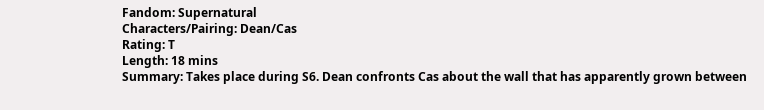Fandom: Supernatural
Characters/Pairing: Dean/Cas
Rating: T
Length: 18 mins
Summary: Takes place during S6. Dean confronts Cas about the wall that has apparently grown between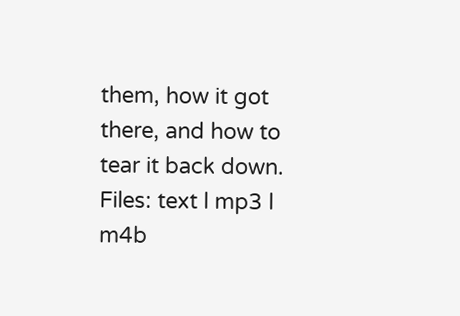them, how it got there, and how to tear it back down.
Files: text l mp3 l m4b